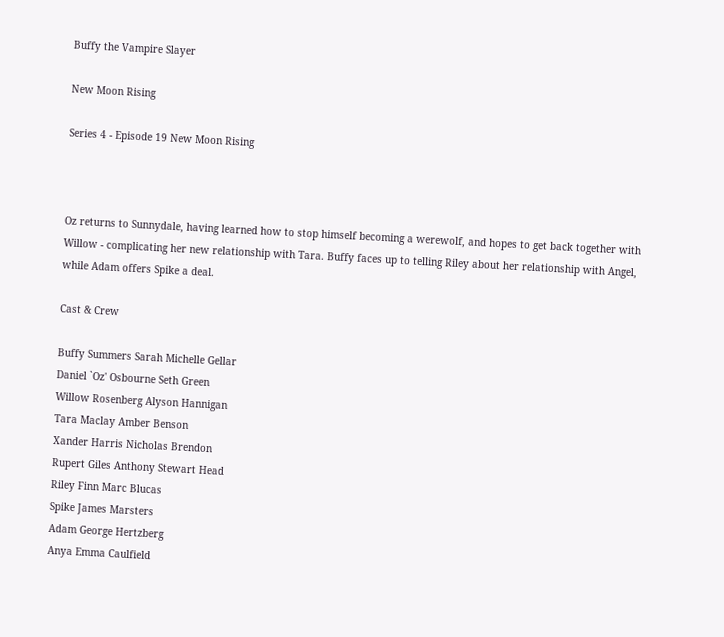Buffy the Vampire Slayer

New Moon Rising

Series 4 - Episode 19 New Moon Rising



Oz returns to Sunnydale, having learned how to stop himself becoming a werewolf, and hopes to get back together with Willow - complicating her new relationship with Tara. Buffy faces up to telling Riley about her relationship with Angel, while Adam offers Spike a deal.

Cast & Crew

Buffy Summers Sarah Michelle Gellar
Daniel `Oz' Osbourne Seth Green
Willow Rosenberg Alyson Hannigan
Tara Maclay Amber Benson
Xander Harris Nicholas Brendon
Rupert Giles Anthony Stewart Head
Riley Finn Marc Blucas
Spike James Marsters
Adam George Hertzberg
Anya Emma Caulfield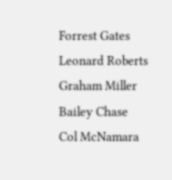Forrest Gates Leonard Roberts
Graham Miller Bailey Chase
Col McNamara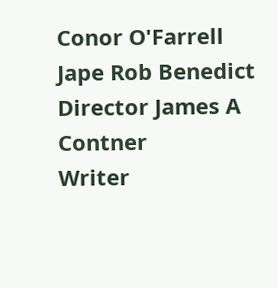Conor O'Farrell
Jape Rob Benedict
Director James A Contner
Writer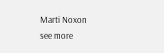Marti Noxon
see more